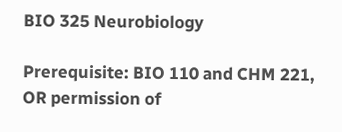BIO 325 Neurobiology

Prerequisite: BIO 110 and CHM 221, OR permission of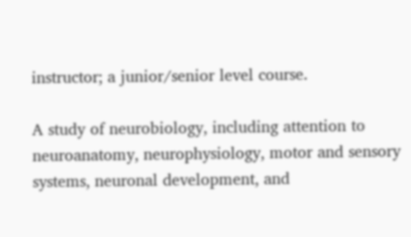instructor; a junior/senior level course.

A study of neurobiology, including attention to neuroanatomy, neurophysiology, motor and sensory systems, neuronal development, and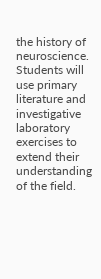the history of neuroscience. Students will use primary literature and investigative laboratory exercises to extend their understanding of the field.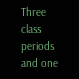Three class periods and one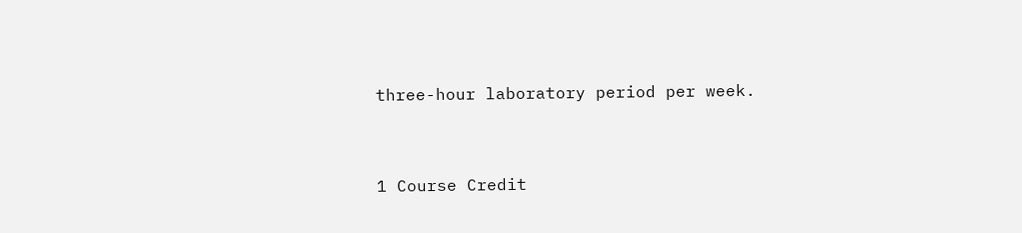three-hour laboratory period per week.


1 Course Credit